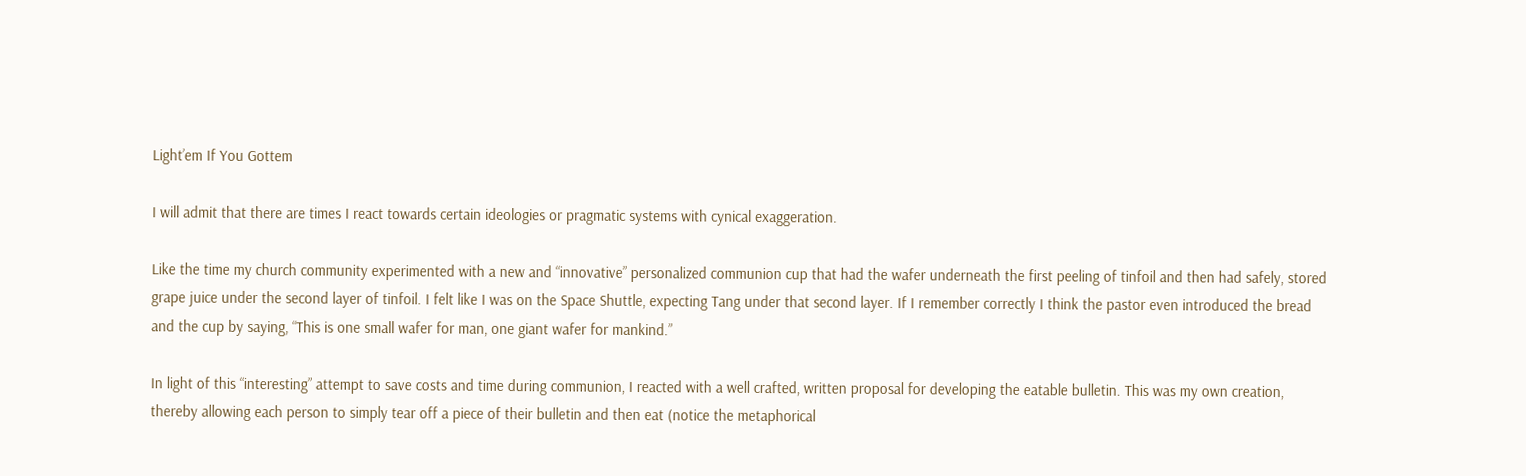Light’em If You Gottem

I will admit that there are times I react towards certain ideologies or pragmatic systems with cynical exaggeration.

Like the time my church community experimented with a new and “innovative” personalized communion cup that had the wafer underneath the first peeling of tinfoil and then had safely, stored grape juice under the second layer of tinfoil. I felt like I was on the Space Shuttle, expecting Tang under that second layer. If I remember correctly I think the pastor even introduced the bread and the cup by saying, “This is one small wafer for man, one giant wafer for mankind.”

In light of this “interesting” attempt to save costs and time during communion, I reacted with a well crafted, written proposal for developing the eatable bulletin. This was my own creation, thereby allowing each person to simply tear off a piece of their bulletin and then eat (notice the metaphorical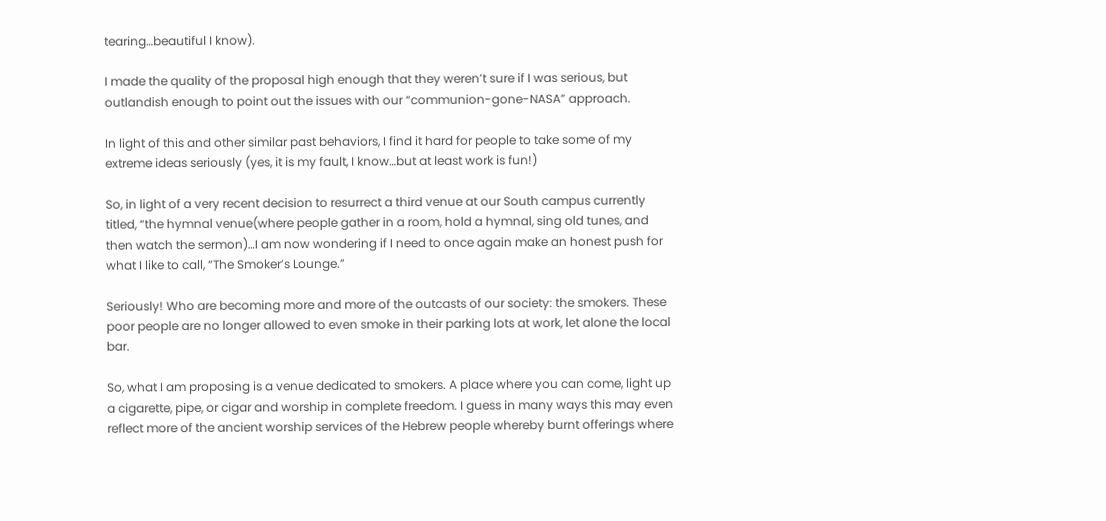tearing…beautiful I know).

I made the quality of the proposal high enough that they weren’t sure if I was serious, but outlandish enough to point out the issues with our “communion-gone-NASA” approach.

In light of this and other similar past behaviors, I find it hard for people to take some of my extreme ideas seriously (yes, it is my fault, I know…but at least work is fun!)

So, in light of a very recent decision to resurrect a third venue at our South campus currently titled, “the hymnal venue(where people gather in a room, hold a hymnal, sing old tunes, and then watch the sermon)…I am now wondering if I need to once again make an honest push for what I like to call, “The Smoker’s Lounge.”

Seriously! Who are becoming more and more of the outcasts of our society: the smokers. These poor people are no longer allowed to even smoke in their parking lots at work, let alone the local bar.

So, what I am proposing is a venue dedicated to smokers. A place where you can come, light up a cigarette, pipe, or cigar and worship in complete freedom. I guess in many ways this may even reflect more of the ancient worship services of the Hebrew people whereby burnt offerings where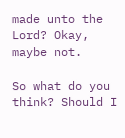made unto the Lord? Okay, maybe not.

So what do you think? Should I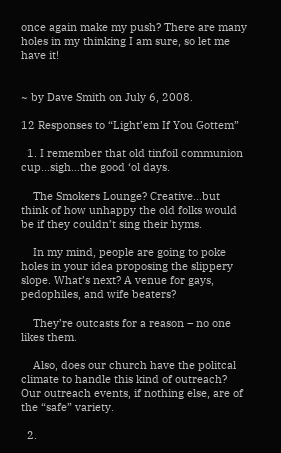once again make my push? There are many holes in my thinking I am sure, so let me have it!


~ by Dave Smith on July 6, 2008.

12 Responses to “Light’em If You Gottem”

  1. I remember that old tinfoil communion cup…sigh…the good ‘ol days.

    The Smokers Lounge? Creative…but think of how unhappy the old folks would be if they couldn’t sing their hyms.

    In my mind, people are going to poke holes in your idea proposing the slippery slope. What’s next? A venue for gays, pedophiles, and wife beaters?

    They’re outcasts for a reason – no one likes them.

    Also, does our church have the politcal climate to handle this kind of outreach? Our outreach events, if nothing else, are of the “safe” variety.

  2.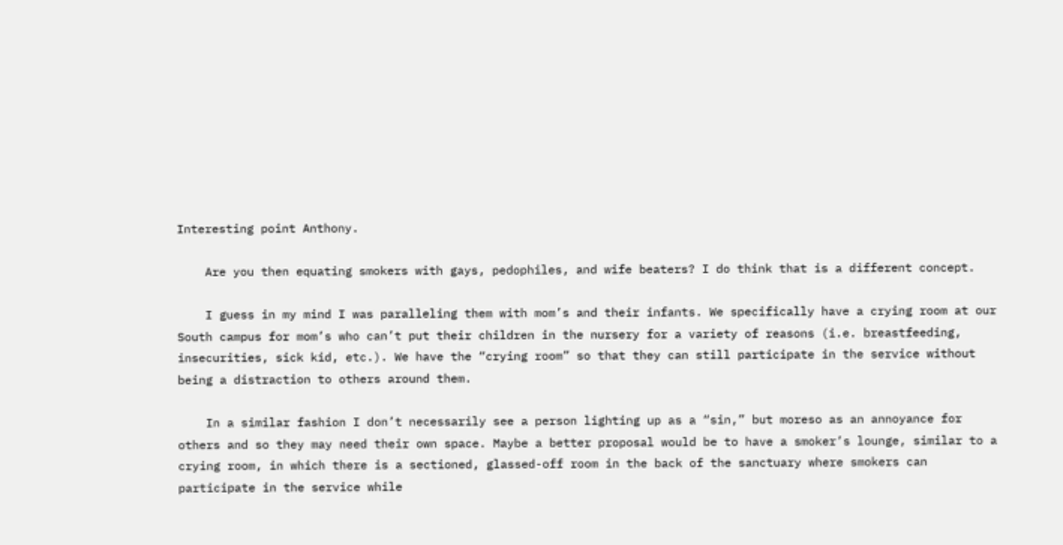Interesting point Anthony.

    Are you then equating smokers with gays, pedophiles, and wife beaters? I do think that is a different concept.

    I guess in my mind I was paralleling them with mom’s and their infants. We specifically have a crying room at our South campus for mom’s who can’t put their children in the nursery for a variety of reasons (i.e. breastfeeding, insecurities, sick kid, etc.). We have the “crying room” so that they can still participate in the service without being a distraction to others around them.

    In a similar fashion I don’t necessarily see a person lighting up as a “sin,” but moreso as an annoyance for others and so they may need their own space. Maybe a better proposal would be to have a smoker’s lounge, similar to a crying room, in which there is a sectioned, glassed-off room in the back of the sanctuary where smokers can participate in the service while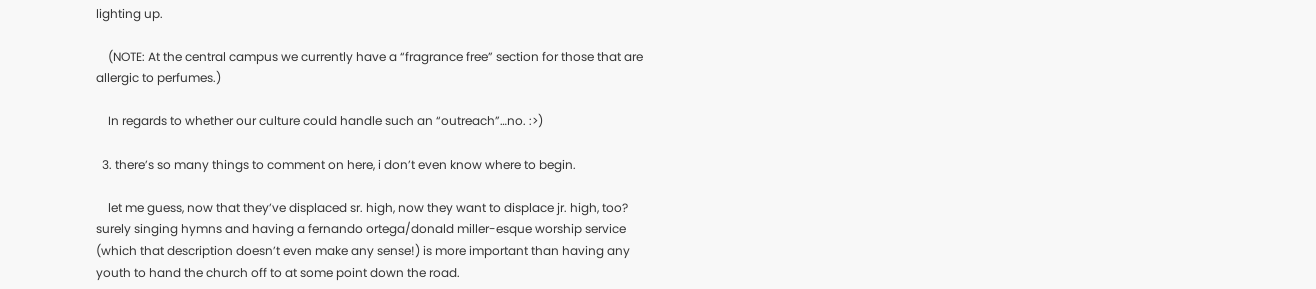lighting up.

    (NOTE: At the central campus we currently have a “fragrance free” section for those that are allergic to perfumes.)

    In regards to whether our culture could handle such an “outreach”…no. :>)

  3. there’s so many things to comment on here, i don’t even know where to begin.

    let me guess, now that they’ve displaced sr. high, now they want to displace jr. high, too? surely singing hymns and having a fernando ortega/donald miller-esque worship service (which that description doesn’t even make any sense!) is more important than having any youth to hand the church off to at some point down the road.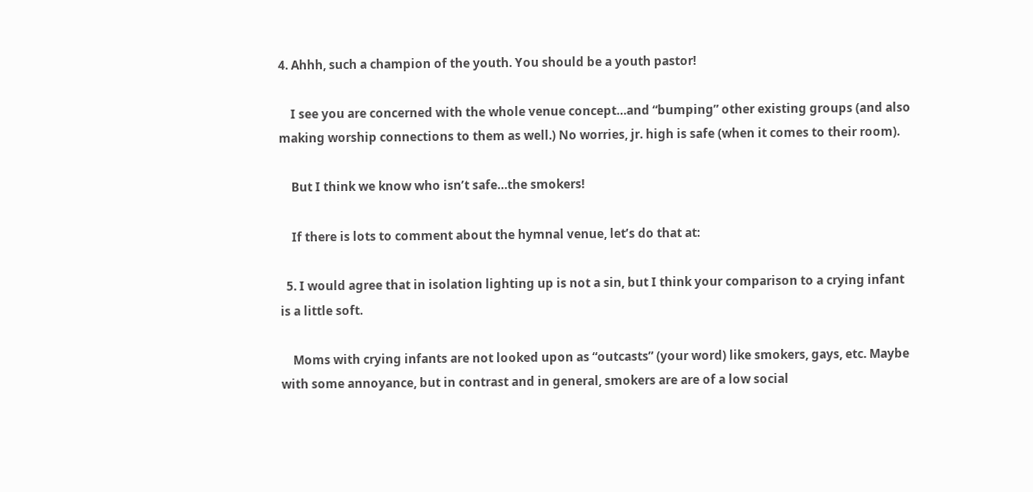4. Ahhh, such a champion of the youth. You should be a youth pastor!

    I see you are concerned with the whole venue concept…and “bumping” other existing groups (and also making worship connections to them as well.) No worries, jr. high is safe (when it comes to their room).

    But I think we know who isn’t safe…the smokers!

    If there is lots to comment about the hymnal venue, let’s do that at:

  5. I would agree that in isolation lighting up is not a sin, but I think your comparison to a crying infant is a little soft.

    Moms with crying infants are not looked upon as “outcasts” (your word) like smokers, gays, etc. Maybe with some annoyance, but in contrast and in general, smokers are are of a low social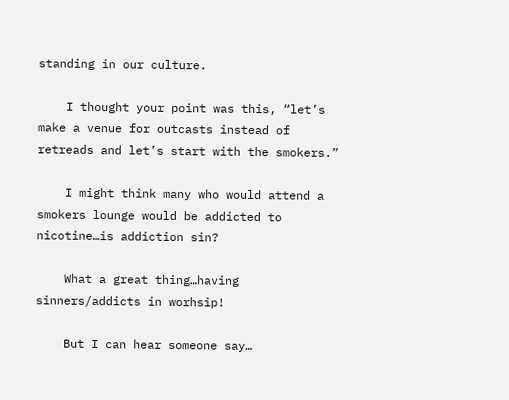standing in our culture.

    I thought your point was this, “let’s make a venue for outcasts instead of retreads and let’s start with the smokers.”

    I might think many who would attend a smokers lounge would be addicted to nicotine…is addiction sin?

    What a great thing…having sinners/addicts in worhsip!

    But I can hear someone say…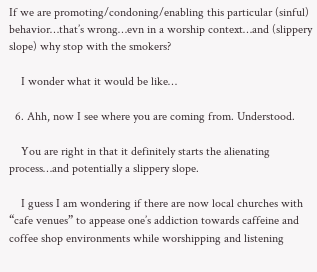If we are promoting/condoning/enabling this particular (sinful) behavior…that’s wrong…evn in a worship context…and (slippery slope) why stop with the smokers?

    I wonder what it would be like…

  6. Ahh, now I see where you are coming from. Understood.

    You are right in that it definitely starts the alienating process…and potentially a slippery slope.

    I guess I am wondering if there are now local churches with “cafe venues” to appease one’s addiction towards caffeine and coffee shop environments while worshipping and listening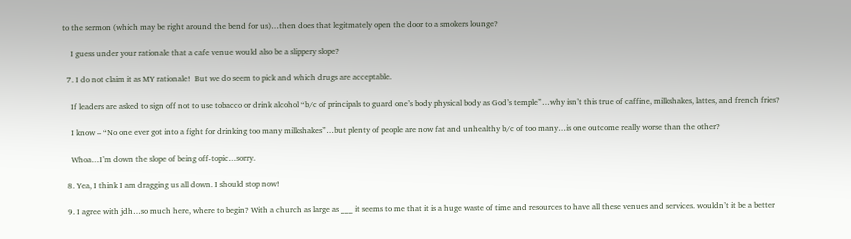to the sermon (which may be right around the bend for us)…then does that legitmately open the door to a smokers lounge?

    I guess under your rationale that a cafe venue would also be a slippery slope?

  7. I do not claim it as MY rationale!  But we do seem to pick and which drugs are acceptable.

    If leaders are asked to sign off not to use tobacco or drink alcohol “b/c of principals to guard one’s body physical body as God’s temple”…why isn’t this true of caffine, milkshakes, lattes, and french fries?

    I know – “No one ever got into a fight for drinking too many milkshakes”…but plenty of people are now fat and unhealthy b/c of too many…is one outcome really worse than the other?

    Whoa…I’m down the slope of being off-topic…sorry.

  8. Yea, I think I am dragging us all down. I should stop now!

  9. I agree with jdh…so much here, where to begin? With a church as large as ___ it seems to me that it is a huge waste of time and resources to have all these venues and services. wouldn’t it be a better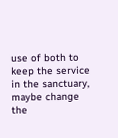use of both to keep the service in the sanctuary, maybe change the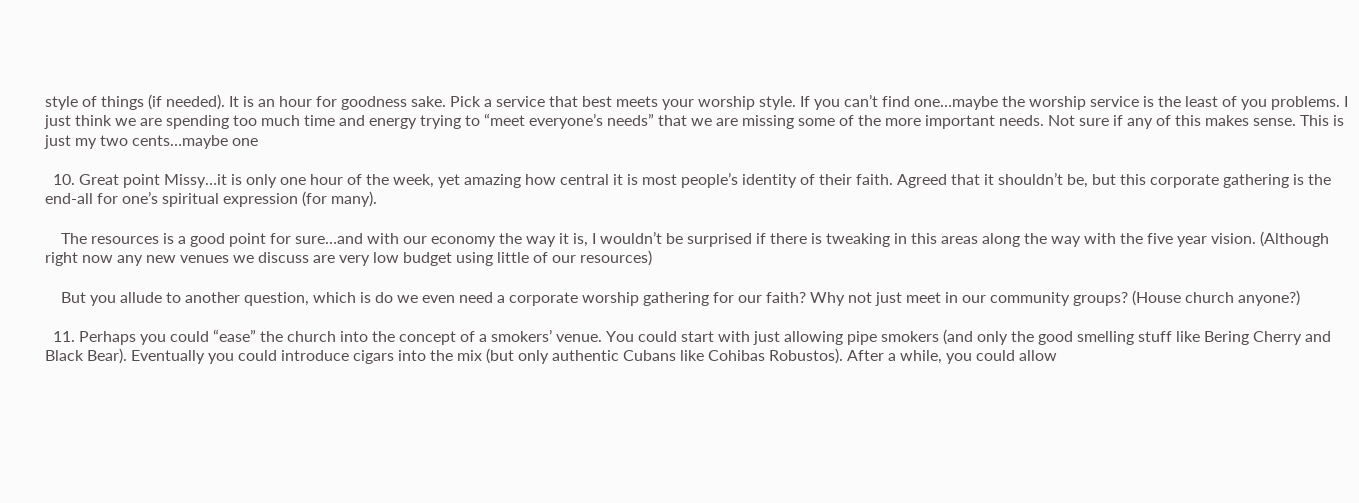style of things (if needed). It is an hour for goodness sake. Pick a service that best meets your worship style. If you can’t find one…maybe the worship service is the least of you problems. I just think we are spending too much time and energy trying to “meet everyone’s needs” that we are missing some of the more important needs. Not sure if any of this makes sense. This is just my two cents…maybe one

  10. Great point Missy…it is only one hour of the week, yet amazing how central it is most people’s identity of their faith. Agreed that it shouldn’t be, but this corporate gathering is the end-all for one’s spiritual expression (for many).

    The resources is a good point for sure…and with our economy the way it is, I wouldn’t be surprised if there is tweaking in this areas along the way with the five year vision. (Although right now any new venues we discuss are very low budget using little of our resources)

    But you allude to another question, which is do we even need a corporate worship gathering for our faith? Why not just meet in our community groups? (House church anyone?)

  11. Perhaps you could “ease” the church into the concept of a smokers’ venue. You could start with just allowing pipe smokers (and only the good smelling stuff like Bering Cherry and Black Bear). Eventually you could introduce cigars into the mix (but only authentic Cubans like Cohibas Robustos). After a while, you could allow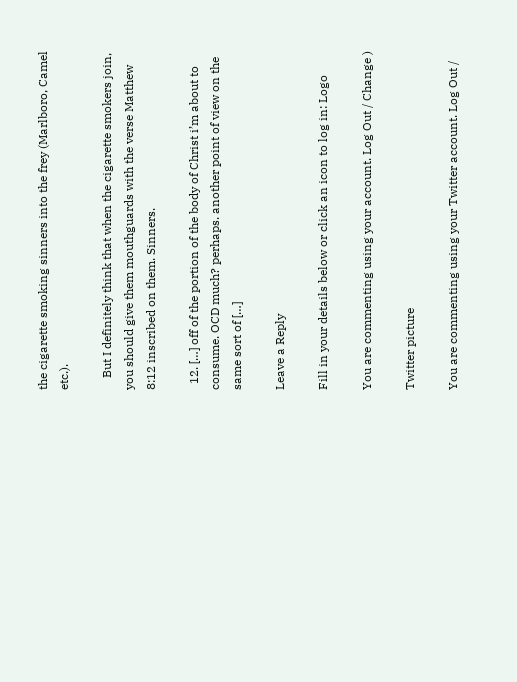the cigarette smoking sinners into the frey (Marlboro, Camel etc.).

    But I definitely think that when the cigarette smokers join, you should give them mouthguards with the verse Matthew 8:12 inscribed on them. Sinners.

  12. […] off of the portion of the body of Christ i’m about to consume. OCD much? perhaps. another point of view on the same sort of […]

Leave a Reply

Fill in your details below or click an icon to log in: Logo

You are commenting using your account. Log Out / Change )

Twitter picture

You are commenting using your Twitter account. Log Out /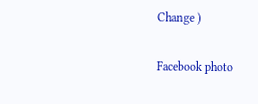Change )

Facebook photo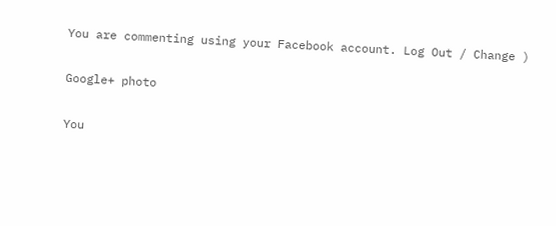You are commenting using your Facebook account. Log Out / Change )

Google+ photo

You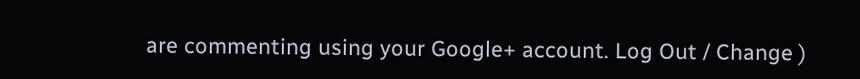are commenting using your Google+ account. Log Out / Change )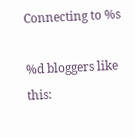Connecting to %s

%d bloggers like this: